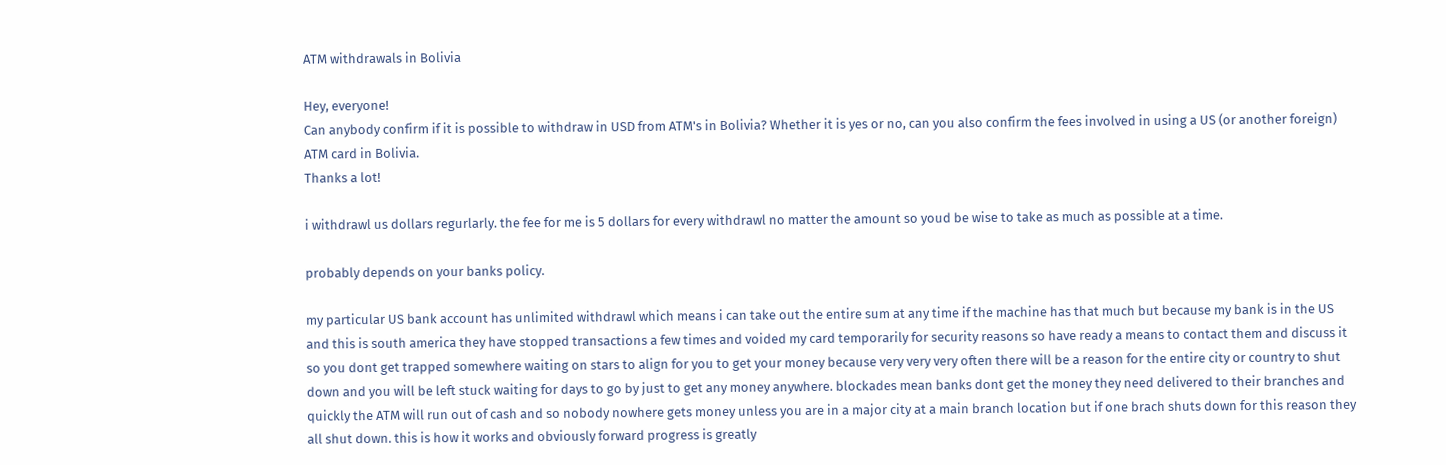ATM withdrawals in Bolivia

Hey, everyone!
Can anybody confirm if it is possible to withdraw in USD from ATM's in Bolivia? Whether it is yes or no, can you also confirm the fees involved in using a US (or another foreign) ATM card in Bolivia.
Thanks a lot!

i withdrawl us dollars regurlarly. the fee for me is 5 dollars for every withdrawl no matter the amount so youd be wise to take as much as possible at a time.

probably depends on your banks policy.

my particular US bank account has unlimited withdrawl which means i can take out the entire sum at any time if the machine has that much but because my bank is in the US and this is south america they have stopped transactions a few times and voided my card temporarily for security reasons so have ready a means to contact them and discuss it so you dont get trapped somewhere waiting on stars to align for you to get your money because very very very often there will be a reason for the entire city or country to shut down and you will be left stuck waiting for days to go by just to get any money anywhere. blockades mean banks dont get the money they need delivered to their branches and quickly the ATM will run out of cash and so nobody nowhere gets money unless you are in a major city at a main branch location but if one brach shuts down for this reason they all shut down. this is how it works and obviously forward progress is greatly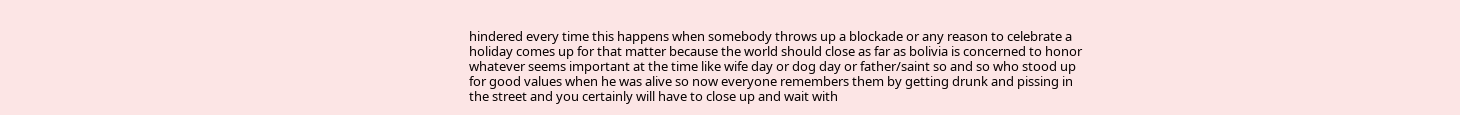hindered every time this happens when somebody throws up a blockade or any reason to celebrate a holiday comes up for that matter because the world should close as far as bolivia is concerned to honor whatever seems important at the time like wife day or dog day or father/saint so and so who stood up for good values when he was alive so now everyone remembers them by getting drunk and pissing in the street and you certainly will have to close up and wait with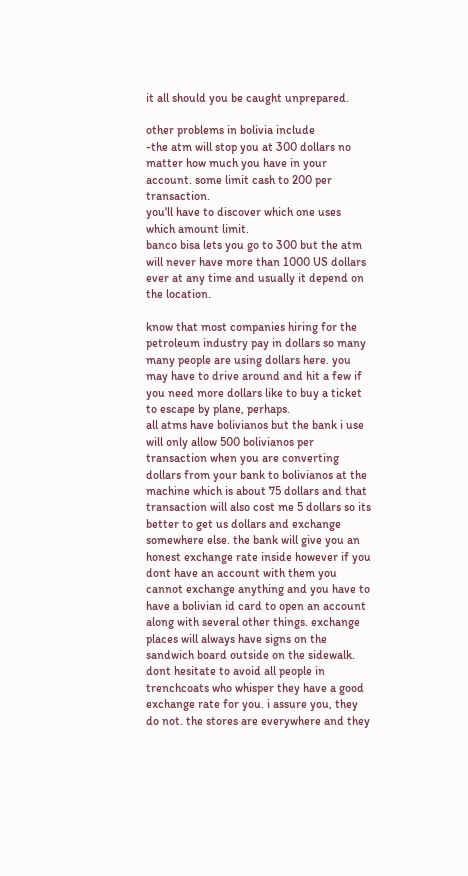it all should you be caught unprepared.

other problems in bolivia include
-the atm will stop you at 300 dollars no matter how much you have in your account. some limit cash to 200 per transaction.
you'll have to discover which one uses which amount limit.
banco bisa lets you go to 300 but the atm will never have more than 1000 US dollars ever at any time and usually it depend on the location.

know that most companies hiring for the petroleum industry pay in dollars so many many people are using dollars here. you may have to drive around and hit a few if you need more dollars like to buy a ticket to escape by plane, perhaps.
all atms have bolivianos but the bank i use will only allow 500 bolivianos per transaction when you are converting dollars from your bank to bolivianos at the machine which is about 75 dollars and that transaction will also cost me 5 dollars so its better to get us dollars and exchange somewhere else. the bank will give you an honest exchange rate inside however if you dont have an account with them you cannot exchange anything and you have to have a bolivian id card to open an account along with several other things. exchange places will always have signs on the sandwich board outside on the sidewalk. dont hesitate to avoid all people in trenchcoats who whisper they have a good exchange rate for you. i assure you, they do not. the stores are everywhere and they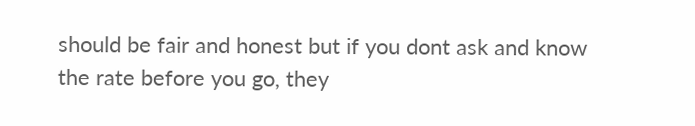should be fair and honest but if you dont ask and know the rate before you go, they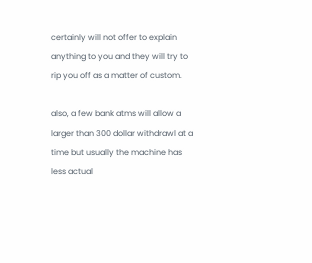certainly will not offer to explain anything to you and they will try to rip you off as a matter of custom.

also, a few bank atms will allow a larger than 300 dollar withdrawl at a time but usually the machine has less actual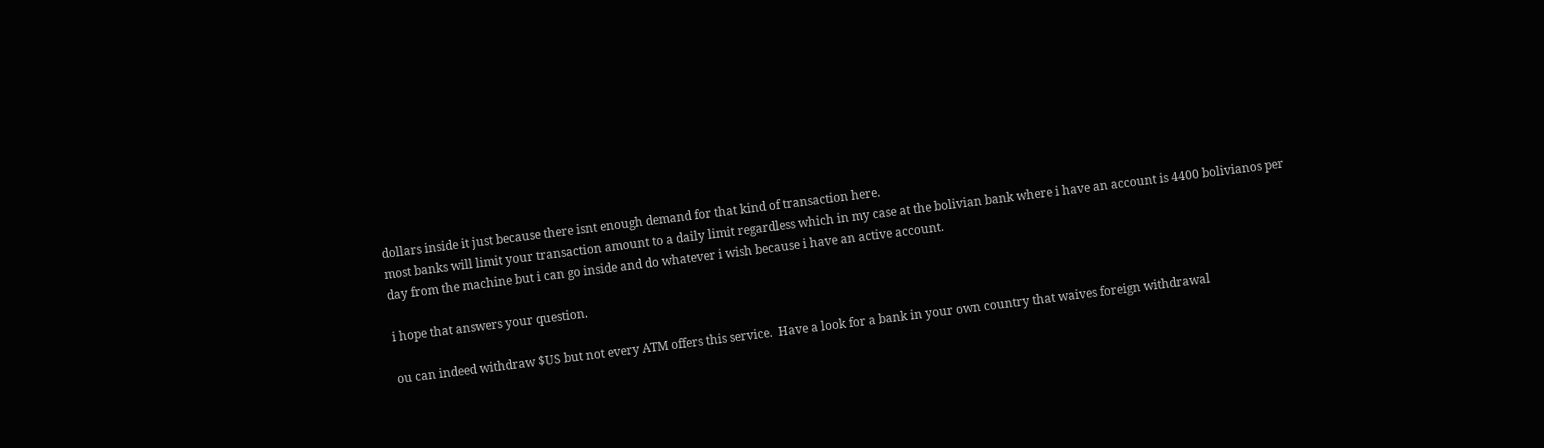dollars inside it just because there isnt enough demand for that kind of transaction here.
most banks will limit your transaction amount to a daily limit regardless which in my case at the bolivian bank where i have an account is 4400 bolivianos per day from the machine but i can go inside and do whatever i wish because i have an active account.

i hope that answers your question.

ou can indeed withdraw $US but not every ATM offers this service.  Have a look for a bank in your own country that waives foreign withdrawal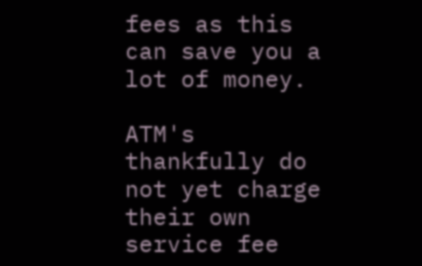fees as this can save you a lot of money.

ATM's thankfully do not yet charge their own service fee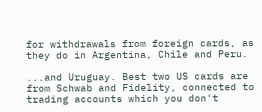for withdrawals from foreign cards, as they do in Argentina, Chile and Peru.

...and Uruguay. Best two US cards are from Schwab and Fidelity, connected to trading accounts which you don't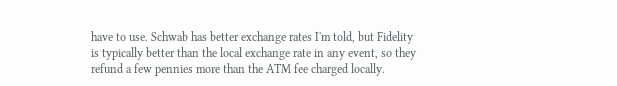have to use. Schwab has better exchange rates I'm told, but Fidelity is typically better than the local exchange rate in any event, so they refund a few pennies more than the ATM fee charged locally.